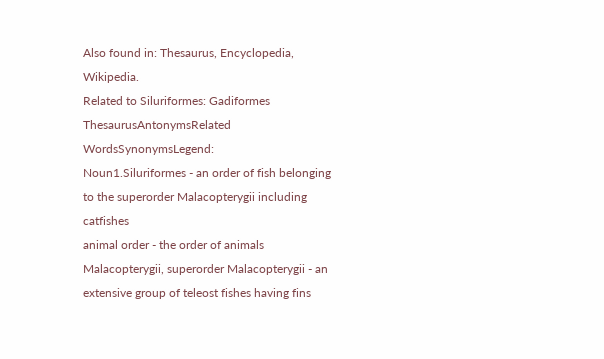Also found in: Thesaurus, Encyclopedia, Wikipedia.
Related to Siluriformes: Gadiformes
ThesaurusAntonymsRelated WordsSynonymsLegend:
Noun1.Siluriformes - an order of fish belonging to the superorder Malacopterygii including catfishes
animal order - the order of animals
Malacopterygii, superorder Malacopterygii - an extensive group of teleost fishes having fins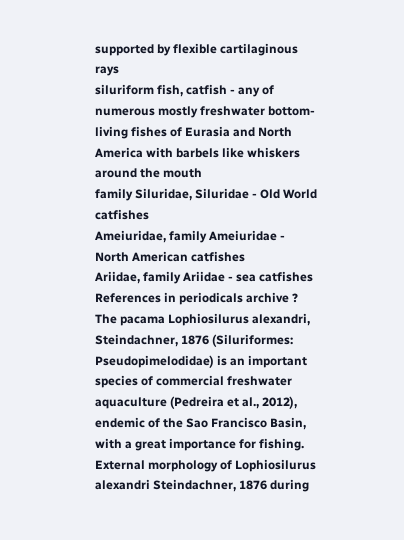supported by flexible cartilaginous rays
siluriform fish, catfish - any of numerous mostly freshwater bottom-living fishes of Eurasia and North America with barbels like whiskers around the mouth
family Siluridae, Siluridae - Old World catfishes
Ameiuridae, family Ameiuridae - North American catfishes
Ariidae, family Ariidae - sea catfishes
References in periodicals archive ?
The pacama Lophiosilurus alexandri, Steindachner, 1876 (Siluriformes: Pseudopimelodidae) is an important species of commercial freshwater aquaculture (Pedreira et al., 2012), endemic of the Sao Francisco Basin, with a great importance for fishing.
External morphology of Lophiosilurus alexandri Steindachner, 1876 during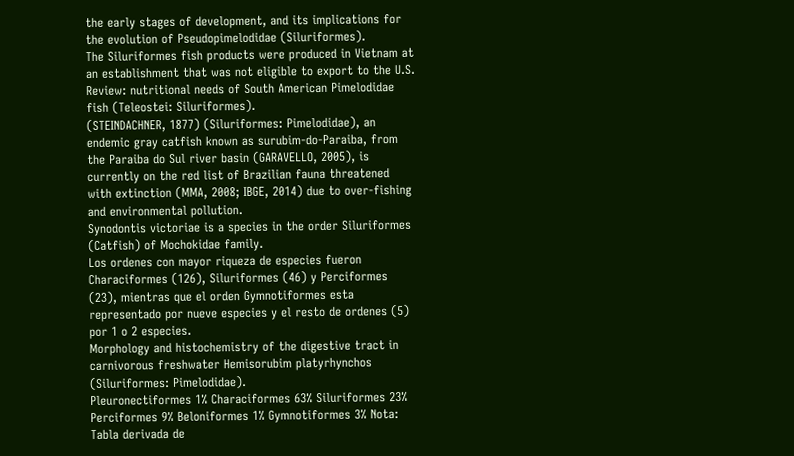the early stages of development, and its implications for the evolution of Pseudopimelodidae (Siluriformes).
The Siluriformes fish products were produced in Vietnam at an establishment that was not eligible to export to the U.S.
Review: nutritional needs of South American Pimelodidae fish (Teleostei: Siluriformes).
(STEINDACHNER, 1877) (Siluriformes: Pimelodidae), an endemic gray catfish known as surubim-do-Paraiba, from the Paraiba do Sul river basin (GARAVELLO, 2005), is currently on the red list of Brazilian fauna threatened with extinction (MMA, 2008; IBGE, 2014) due to over-fishing and environmental pollution.
Synodontis victoriae is a species in the order Siluriformes (Catfish) of Mochokidae family.
Los ordenes con mayor riqueza de especies fueron Characiformes (126), Siluriformes (46) y Perciformes (23), mientras que el orden Gymnotiformes esta representado por nueve especies y el resto de ordenes (5) por 1 o 2 especies.
Morphology and histochemistry of the digestive tract in carnivorous freshwater Hemisorubim platyrhynchos (Siluriformes: Pimelodidae).
Pleuronectiformes 1% Characiformes 63% Siluriformes 23% Perciformes 9% Beloniformes 1% Gymnotiformes 3% Nota: Tabla derivada de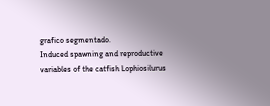grafico segmentado.
Induced spawning and reproductive variables of the catfish Lophiosilurus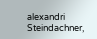alexandri Steindachner,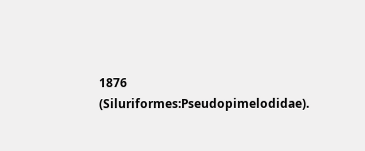1876 (Siluriformes:Pseudopimelodidae).